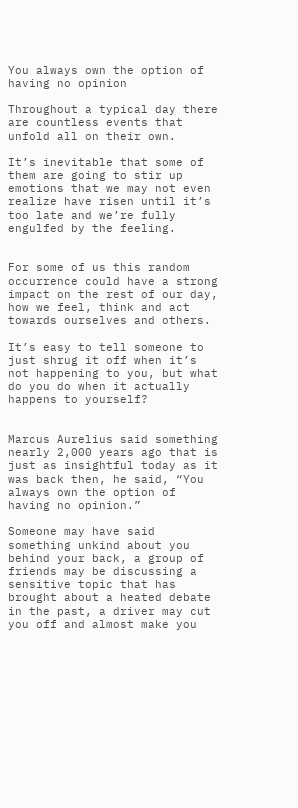You always own the option of having no opinion

Throughout a typical day there are countless events that unfold all on their own.

It’s inevitable that some of them are going to stir up emotions that we may not even realize have risen until it’s too late and we’re fully engulfed by the feeling.


For some of us this random occurrence could have a strong impact on the rest of our day, how we feel, think and act towards ourselves and others.

It’s easy to tell someone to just shrug it off when it’s not happening to you, but what do you do when it actually happens to yourself?


Marcus Aurelius said something nearly 2,000 years ago that is just as insightful today as it was back then, he said, “You always own the option of having no opinion.”

Someone may have said something unkind about you behind your back, a group of friends may be discussing a sensitive topic that has brought about a heated debate in the past, a driver may cut you off and almost make you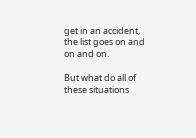get in an accident, the list goes on and on and on.

But what do all of these situations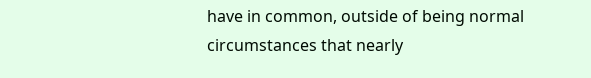have in common, outside of being normal circumstances that nearly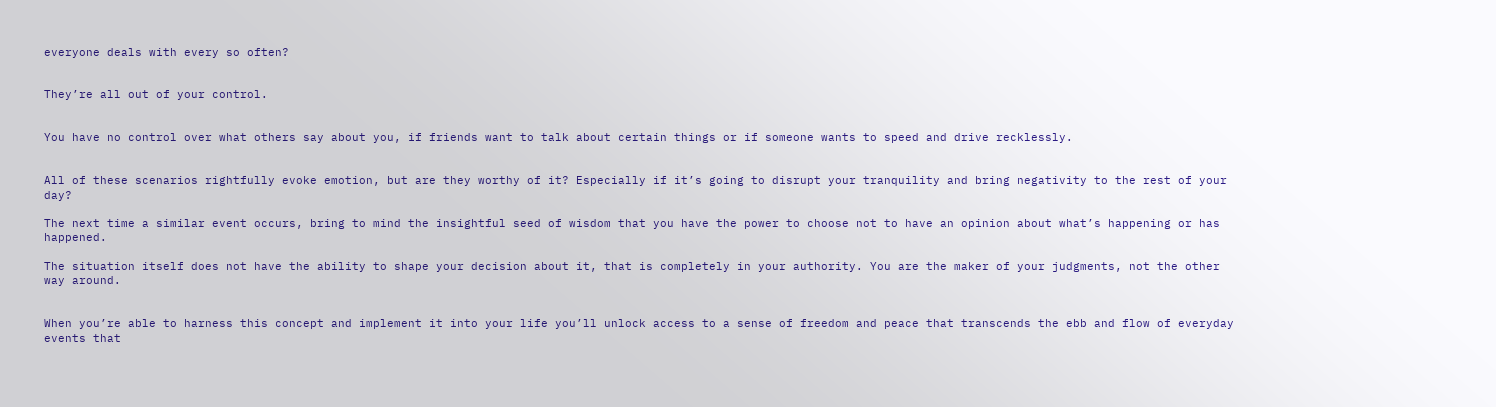everyone deals with every so often?


They’re all out of your control.


You have no control over what others say about you, if friends want to talk about certain things or if someone wants to speed and drive recklessly.


All of these scenarios rightfully evoke emotion, but are they worthy of it? Especially if it’s going to disrupt your tranquility and bring negativity to the rest of your day?

The next time a similar event occurs, bring to mind the insightful seed of wisdom that you have the power to choose not to have an opinion about what’s happening or has happened.

The situation itself does not have the ability to shape your decision about it, that is completely in your authority. You are the maker of your judgments, not the other way around.


When you’re able to harness this concept and implement it into your life you’ll unlock access to a sense of freedom and peace that transcends the ebb and flow of everyday events that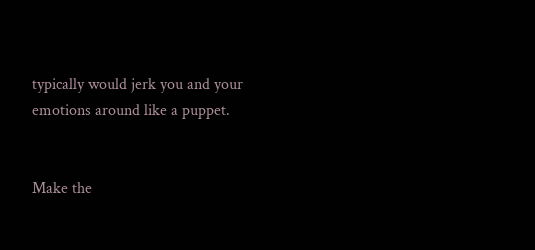typically would jerk you and your emotions around like a puppet.


Make the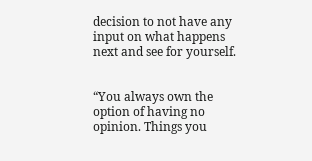decision to not have any input on what happens next and see for yourself.


“You always own the option of having no opinion. Things you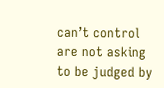can’t control are not asking to be judged by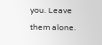you. Leave them alone.